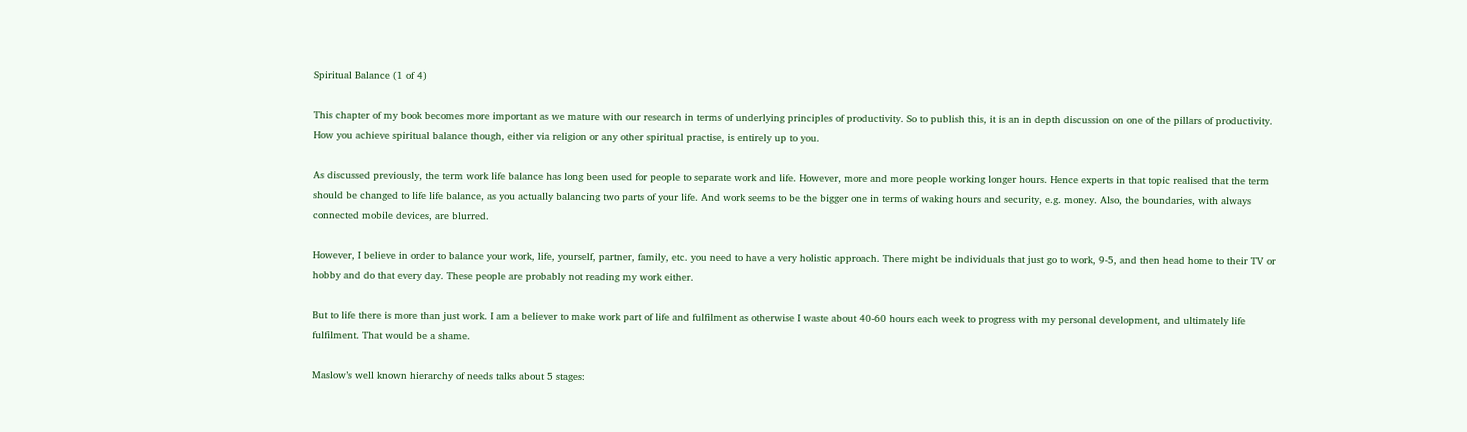Spiritual Balance (1 of 4)

This chapter of my book becomes more important as we mature with our research in terms of underlying principles of productivity. So to publish this, it is an in depth discussion on one of the pillars of productivity. How you achieve spiritual balance though, either via religion or any other spiritual practise, is entirely up to you.

As discussed previously, the term work life balance has long been used for people to separate work and life. However, more and more people working longer hours. Hence experts in that topic realised that the term should be changed to life life balance, as you actually balancing two parts of your life. And work seems to be the bigger one in terms of waking hours and security, e.g. money. Also, the boundaries, with always connected mobile devices, are blurred.

However, I believe in order to balance your work, life, yourself, partner, family, etc. you need to have a very holistic approach. There might be individuals that just go to work, 9-5, and then head home to their TV or hobby and do that every day. These people are probably not reading my work either.

But to life there is more than just work. I am a believer to make work part of life and fulfilment as otherwise I waste about 40-60 hours each week to progress with my personal development, and ultimately life fulfilment. That would be a shame.

Maslow’s well known hierarchy of needs talks about 5 stages: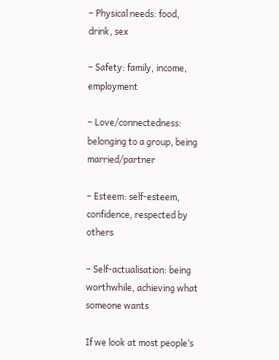– Physical needs: food, drink, sex

– Safety: family, income, employment

– Love/connectedness: belonging to a group, being married/partner

– Esteem: self-esteem, confidence, respected by others

– Self-actualisation: being worthwhile, achieving what someone wants

If we look at most people’s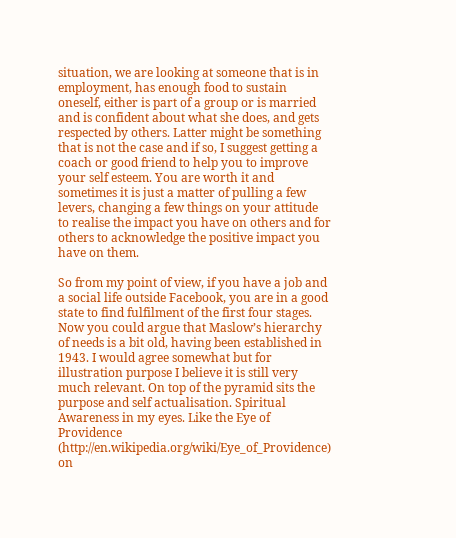situation, we are looking at someone that is in employment, has enough food to sustain oneself, either is part of a group or is married and is confident about what she does, and gets respected by others. Latter might be something that is not the case and if so, I suggest getting a coach or good friend to help you to improve your self esteem. You are worth it and sometimes it is just a matter of pulling a few levers, changing a few things on your attitude to realise the impact you have on others and for others to acknowledge the positive impact you have on them.

So from my point of view, if you have a job and a social life outside Facebook, you are in a good state to find fulfilment of the first four stages. Now you could argue that Maslow’s hierarchy of needs is a bit old, having been established in 1943. I would agree somewhat but for illustration purpose I believe it is still very much relevant. On top of the pyramid sits the purpose and self actualisation. Spiritual Awareness in my eyes. Like the Eye of Providence (http://en.wikipedia.org/wiki/Eye_of_Providence) on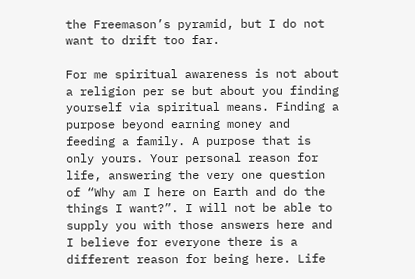the Freemason’s pyramid, but I do not want to drift too far.

For me spiritual awareness is not about a religion per se but about you finding yourself via spiritual means. Finding a purpose beyond earning money and feeding a family. A purpose that is only yours. Your personal reason for life, answering the very one question of “Why am I here on Earth and do the things I want?”. I will not be able to supply you with those answers here and I believe for everyone there is a different reason for being here. Life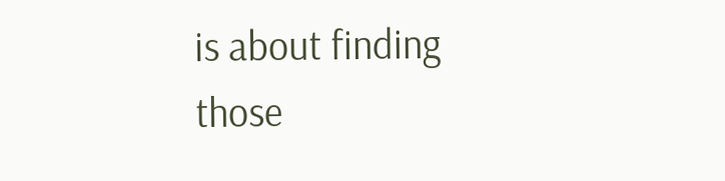is about finding those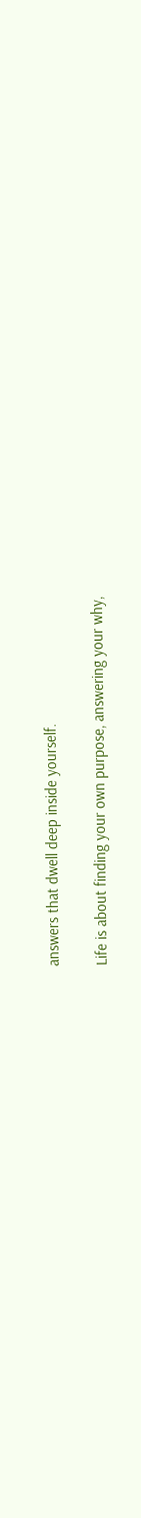answers that dwell deep inside yourself.

Life is about finding your own purpose, answering your why,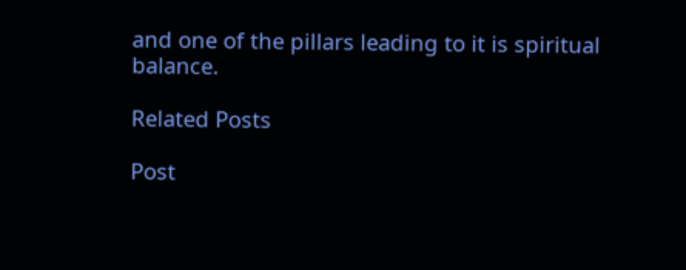and one of the pillars leading to it is spiritual balance.

Related Posts

Post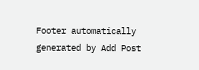Footer automatically generated by Add Post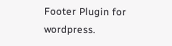Footer Plugin for wordpress.